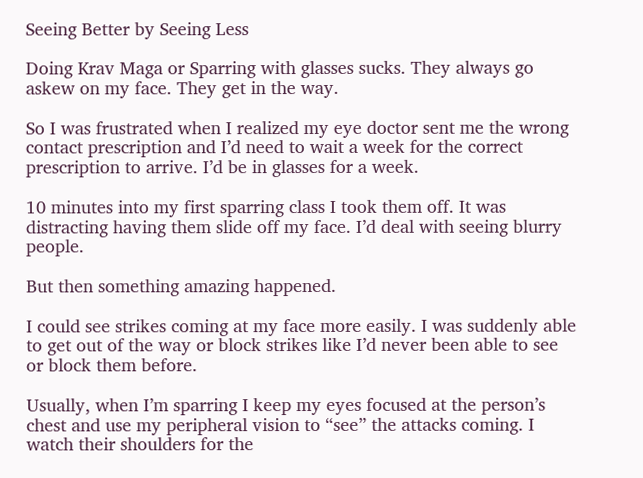Seeing Better by Seeing Less

Doing Krav Maga or Sparring with glasses sucks. They always go askew on my face. They get in the way.

So I was frustrated when I realized my eye doctor sent me the wrong contact prescription and I’d need to wait a week for the correct prescription to arrive. I’d be in glasses for a week.

10 minutes into my first sparring class I took them off. It was distracting having them slide off my face. I’d deal with seeing blurry people.

But then something amazing happened.

I could see strikes coming at my face more easily. I was suddenly able to get out of the way or block strikes like I’d never been able to see or block them before.

Usually, when I’m sparring I keep my eyes focused at the person’s chest and use my peripheral vision to “see” the attacks coming. I watch their shoulders for the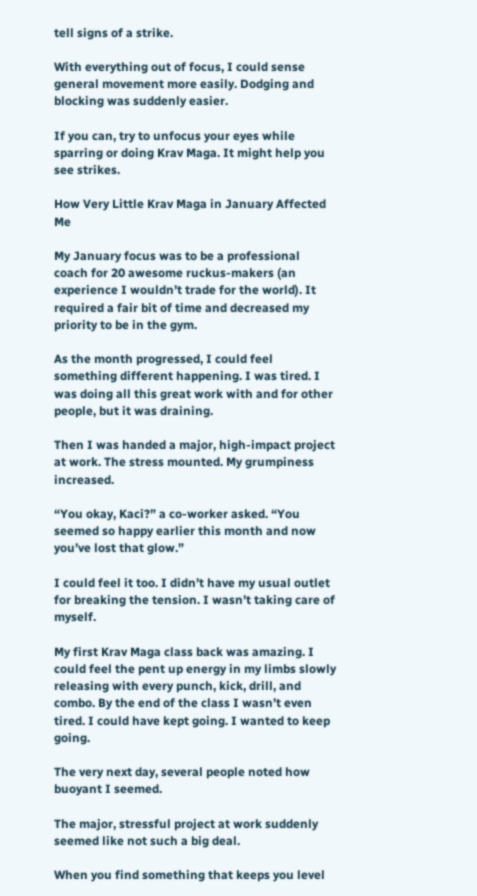tell signs of a strike.

With everything out of focus, I could sense general movement more easily. Dodging and blocking was suddenly easier.

If you can, try to unfocus your eyes while sparring or doing Krav Maga. It might help you see strikes.

How Very Little Krav Maga in January Affected Me

My January focus was to be a professional coach for 20 awesome ruckus-makers (an experience I wouldn’t trade for the world). It required a fair bit of time and decreased my priority to be in the gym.

As the month progressed, I could feel something different happening. I was tired. I was doing all this great work with and for other people, but it was draining.

Then I was handed a major, high-impact project at work. The stress mounted. My grumpiness increased.

“You okay, Kaci?” a co-worker asked. “You seemed so happy earlier this month and now you’ve lost that glow.”

I could feel it too. I didn’t have my usual outlet for breaking the tension. I wasn’t taking care of myself.

My first Krav Maga class back was amazing. I could feel the pent up energy in my limbs slowly releasing with every punch, kick, drill, and combo. By the end of the class I wasn’t even tired. I could have kept going. I wanted to keep going.

The very next day, several people noted how buoyant I seemed.

The major, stressful project at work suddenly seemed like not such a big deal.

When you find something that keeps you level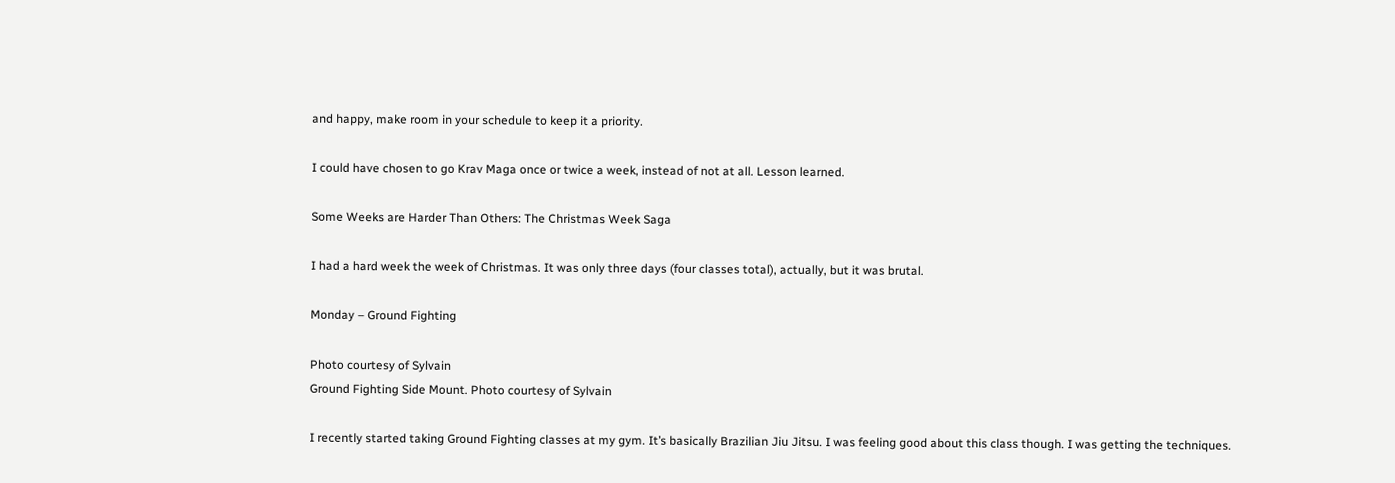and happy, make room in your schedule to keep it a priority.

I could have chosen to go Krav Maga once or twice a week, instead of not at all. Lesson learned.

Some Weeks are Harder Than Others: The Christmas Week Saga

I had a hard week the week of Christmas. It was only three days (four classes total), actually, but it was brutal.

Monday – Ground Fighting

Photo courtesy of Sylvain
Ground Fighting Side Mount. Photo courtesy of Sylvain

I recently started taking Ground Fighting classes at my gym. It’s basically Brazilian Jiu Jitsu. I was feeling good about this class though. I was getting the techniques.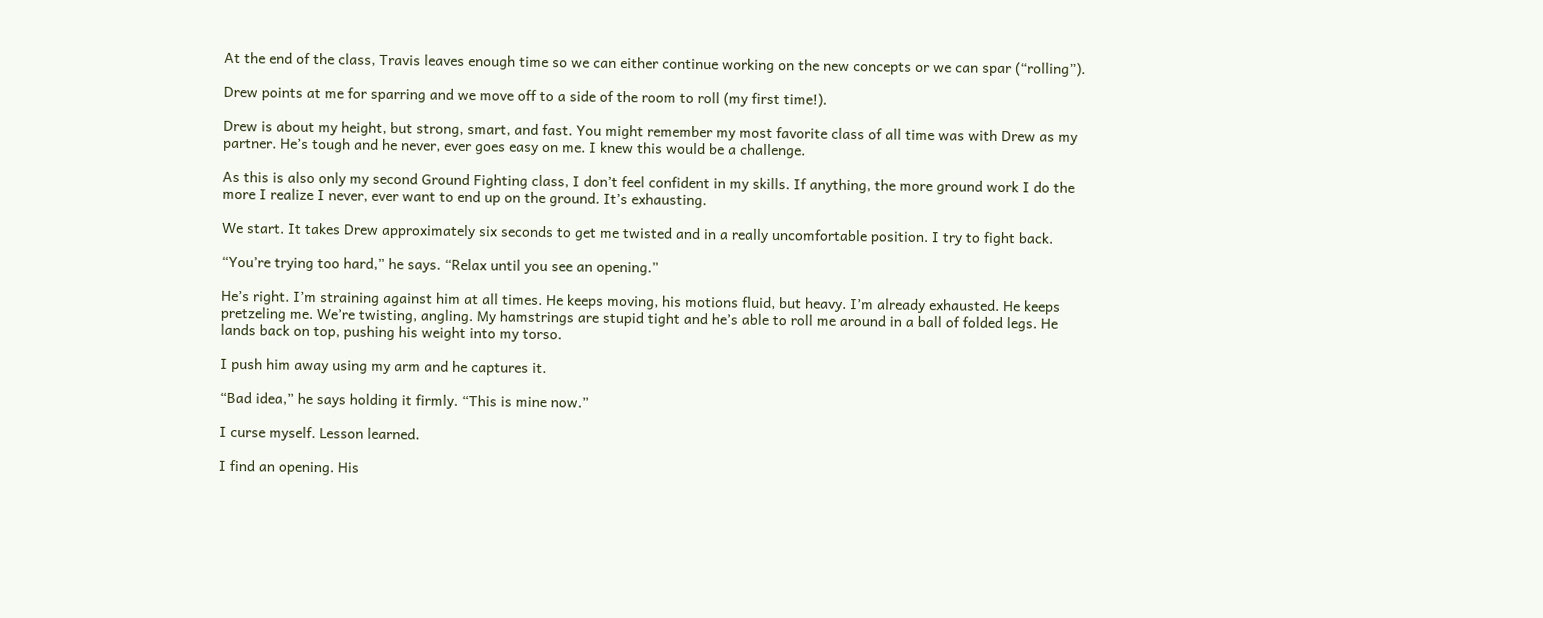At the end of the class, Travis leaves enough time so we can either continue working on the new concepts or we can spar (“rolling”).

Drew points at me for sparring and we move off to a side of the room to roll (my first time!).

Drew is about my height, but strong, smart, and fast. You might remember my most favorite class of all time was with Drew as my partner. He’s tough and he never, ever goes easy on me. I knew this would be a challenge.

As this is also only my second Ground Fighting class, I don’t feel confident in my skills. If anything, the more ground work I do the more I realize I never, ever want to end up on the ground. It’s exhausting.

We start. It takes Drew approximately six seconds to get me twisted and in a really uncomfortable position. I try to fight back.

“You’re trying too hard,” he says. “Relax until you see an opening.”

He’s right. I’m straining against him at all times. He keeps moving, his motions fluid, but heavy. I’m already exhausted. He keeps pretzeling me. We’re twisting, angling. My hamstrings are stupid tight and he’s able to roll me around in a ball of folded legs. He lands back on top, pushing his weight into my torso.

I push him away using my arm and he captures it.

“Bad idea,” he says holding it firmly. “This is mine now.”

I curse myself. Lesson learned.

I find an opening. His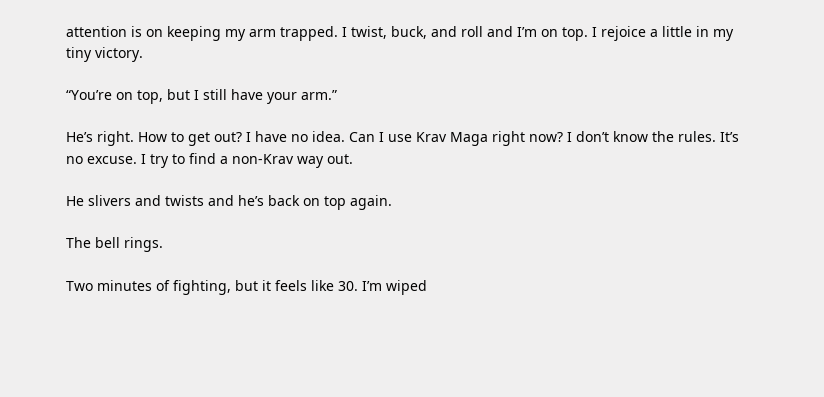attention is on keeping my arm trapped. I twist, buck, and roll and I’m on top. I rejoice a little in my tiny victory.

“You’re on top, but I still have your arm.”

He’s right. How to get out? I have no idea. Can I use Krav Maga right now? I don’t know the rules. It’s no excuse. I try to find a non-Krav way out.

He slivers and twists and he’s back on top again.

The bell rings.

Two minutes of fighting, but it feels like 30. I’m wiped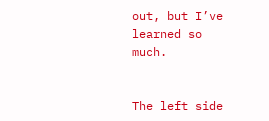out, but I’ve learned so much.


The left side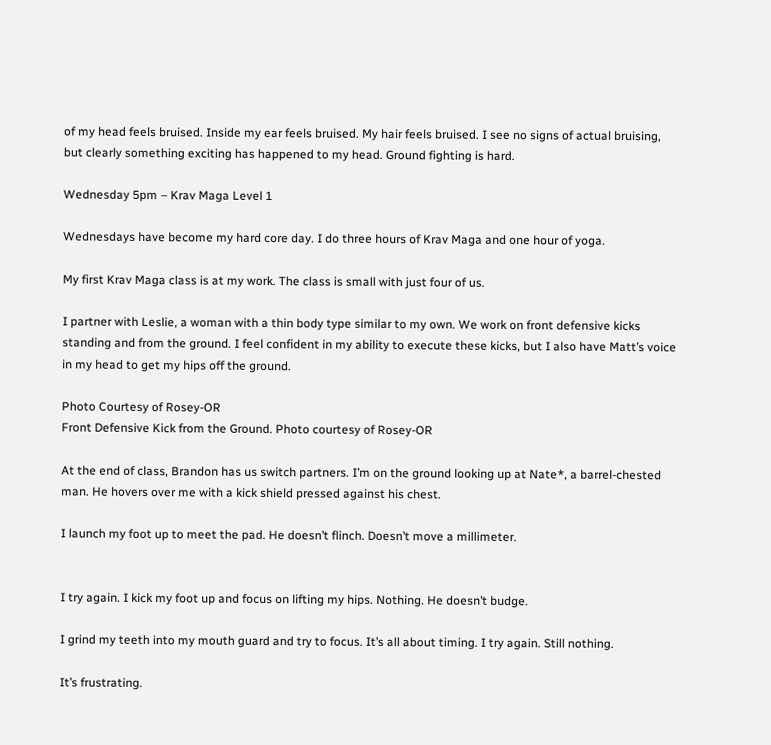of my head feels bruised. Inside my ear feels bruised. My hair feels bruised. I see no signs of actual bruising, but clearly something exciting has happened to my head. Ground fighting is hard.

Wednesday 5pm – Krav Maga Level 1

Wednesdays have become my hard core day. I do three hours of Krav Maga and one hour of yoga.

My first Krav Maga class is at my work. The class is small with just four of us.

I partner with Leslie, a woman with a thin body type similar to my own. We work on front defensive kicks standing and from the ground. I feel confident in my ability to execute these kicks, but I also have Matt’s voice in my head to get my hips off the ground.

Photo Courtesy of Rosey-OR
Front Defensive Kick from the Ground. Photo courtesy of Rosey-OR

At the end of class, Brandon has us switch partners. I’m on the ground looking up at Nate*, a barrel-chested man. He hovers over me with a kick shield pressed against his chest.

I launch my foot up to meet the pad. He doesn’t flinch. Doesn’t move a millimeter.


I try again. I kick my foot up and focus on lifting my hips. Nothing. He doesn’t budge.

I grind my teeth into my mouth guard and try to focus. It’s all about timing. I try again. Still nothing.

It’s frustrating.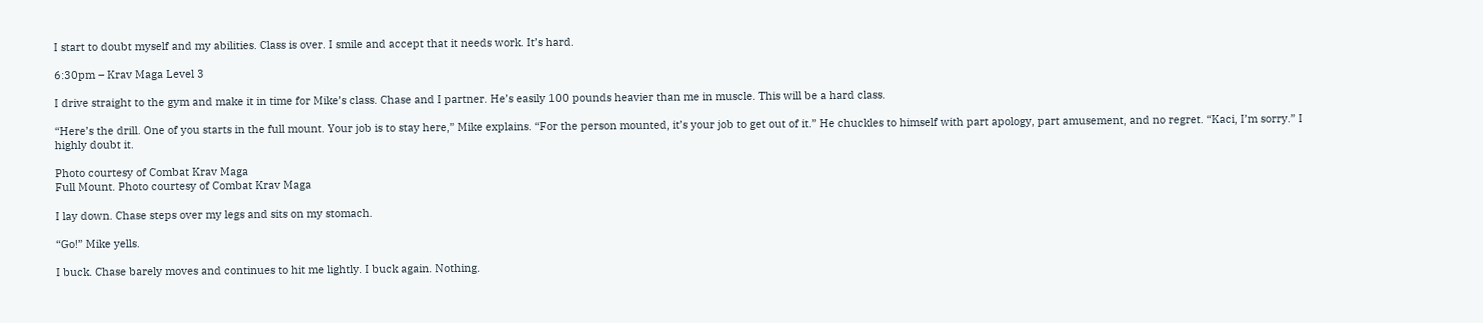I start to doubt myself and my abilities. Class is over. I smile and accept that it needs work. It’s hard.

6:30pm – Krav Maga Level 3

I drive straight to the gym and make it in time for Mike’s class. Chase and I partner. He’s easily 100 pounds heavier than me in muscle. This will be a hard class.

“Here’s the drill. One of you starts in the full mount. Your job is to stay here,” Mike explains. “For the person mounted, it’s your job to get out of it.” He chuckles to himself with part apology, part amusement, and no regret. “Kaci, I’m sorry.” I highly doubt it.

Photo courtesy of Combat Krav Maga
Full Mount. Photo courtesy of Combat Krav Maga

I lay down. Chase steps over my legs and sits on my stomach.

“Go!” Mike yells.

I buck. Chase barely moves and continues to hit me lightly. I buck again. Nothing.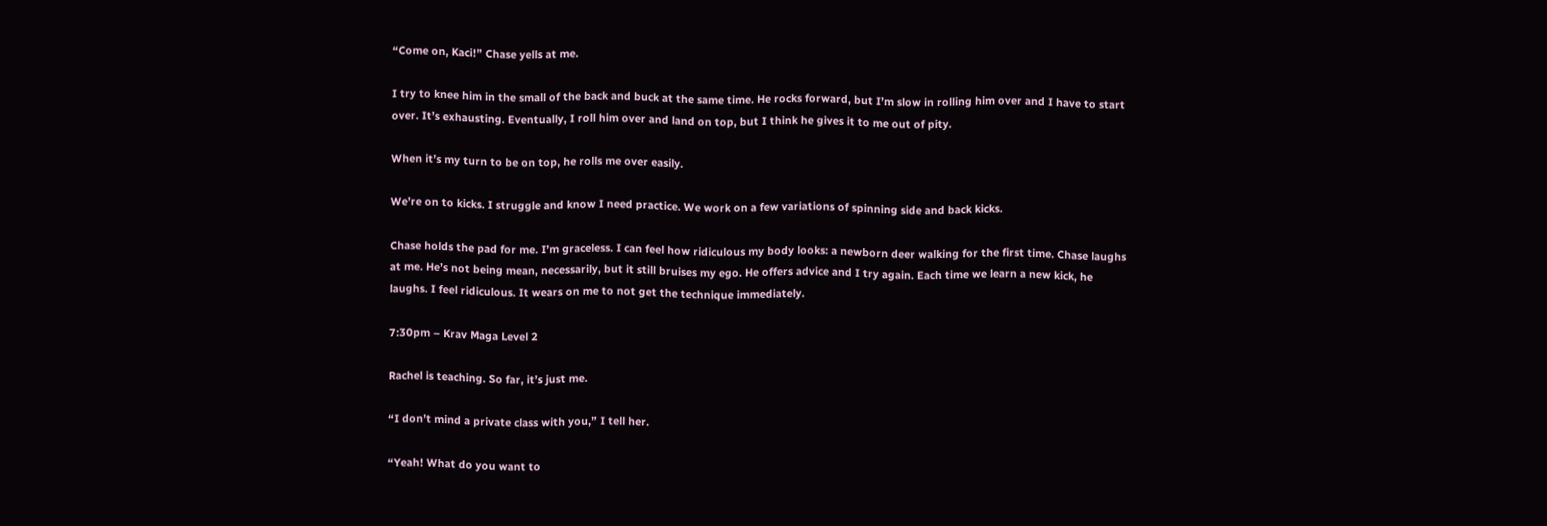“Come on, Kaci!” Chase yells at me.

I try to knee him in the small of the back and buck at the same time. He rocks forward, but I’m slow in rolling him over and I have to start over. It’s exhausting. Eventually, I roll him over and land on top, but I think he gives it to me out of pity.

When it’s my turn to be on top, he rolls me over easily.

We’re on to kicks. I struggle and know I need practice. We work on a few variations of spinning side and back kicks.

Chase holds the pad for me. I’m graceless. I can feel how ridiculous my body looks: a newborn deer walking for the first time. Chase laughs at me. He’s not being mean, necessarily, but it still bruises my ego. He offers advice and I try again. Each time we learn a new kick, he laughs. I feel ridiculous. It wears on me to not get the technique immediately.

7:30pm – Krav Maga Level 2

Rachel is teaching. So far, it’s just me.

“I don’t mind a private class with you,” I tell her.

“Yeah! What do you want to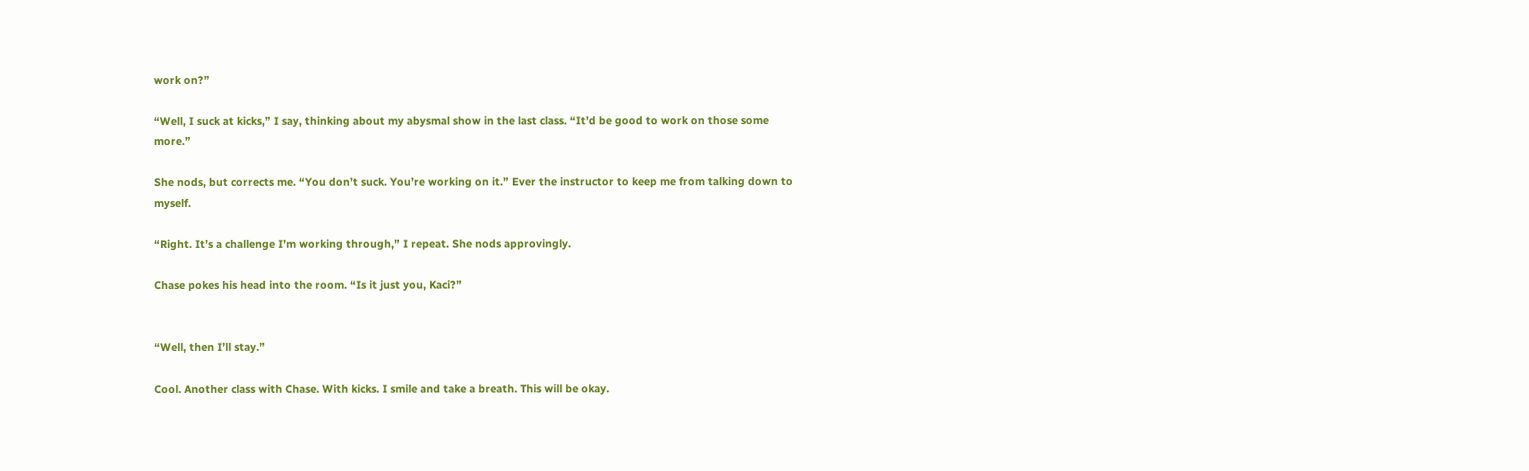work on?”

“Well, I suck at kicks,” I say, thinking about my abysmal show in the last class. “It’d be good to work on those some more.”

She nods, but corrects me. “You don’t suck. You’re working on it.” Ever the instructor to keep me from talking down to myself.

“Right. It’s a challenge I’m working through,” I repeat. She nods approvingly.

Chase pokes his head into the room. “Is it just you, Kaci?”


“Well, then I’ll stay.”

Cool. Another class with Chase. With kicks. I smile and take a breath. This will be okay.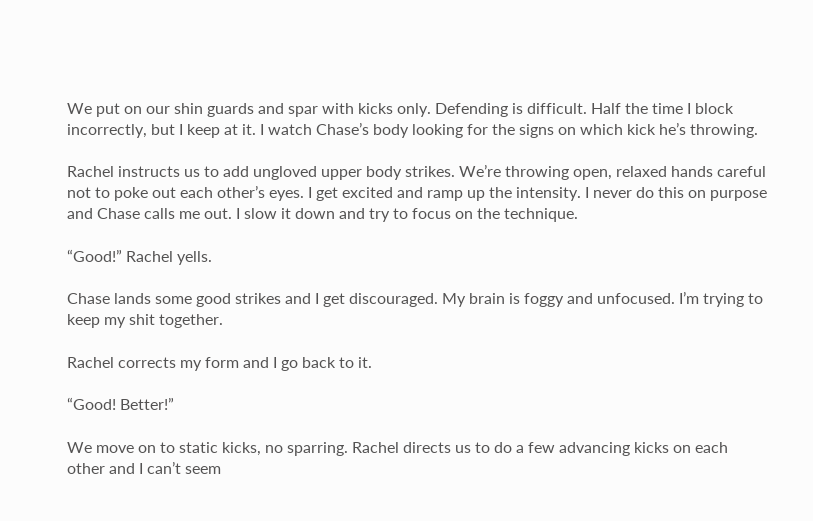We put on our shin guards and spar with kicks only. Defending is difficult. Half the time I block incorrectly, but I keep at it. I watch Chase’s body looking for the signs on which kick he’s throwing.

Rachel instructs us to add ungloved upper body strikes. We’re throwing open, relaxed hands careful not to poke out each other’s eyes. I get excited and ramp up the intensity. I never do this on purpose and Chase calls me out. I slow it down and try to focus on the technique.

“Good!” Rachel yells.

Chase lands some good strikes and I get discouraged. My brain is foggy and unfocused. I’m trying to keep my shit together.

Rachel corrects my form and I go back to it.

“Good! Better!”

We move on to static kicks, no sparring. Rachel directs us to do a few advancing kicks on each other and I can’t seem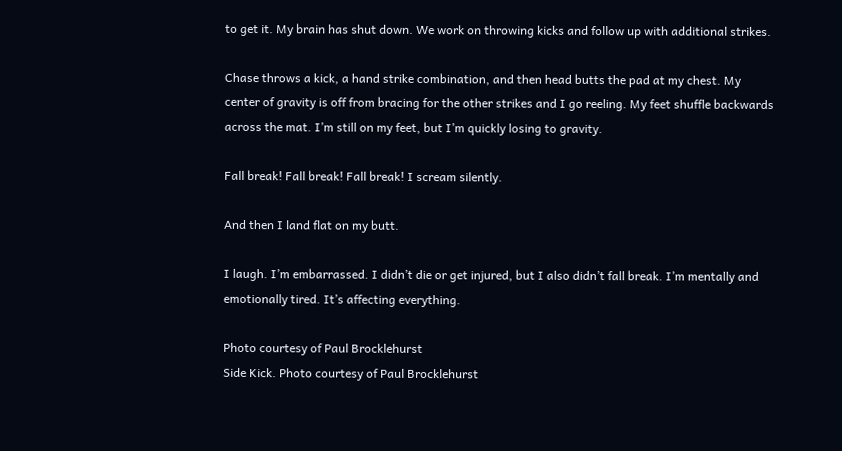to get it. My brain has shut down. We work on throwing kicks and follow up with additional strikes.

Chase throws a kick, a hand strike combination, and then head butts the pad at my chest. My center of gravity is off from bracing for the other strikes and I go reeling. My feet shuffle backwards across the mat. I’m still on my feet, but I’m quickly losing to gravity.

Fall break! Fall break! Fall break! I scream silently.

And then I land flat on my butt.

I laugh. I’m embarrassed. I didn’t die or get injured, but I also didn’t fall break. I’m mentally and emotionally tired. It’s affecting everything.

Photo courtesy of Paul Brocklehurst
Side Kick. Photo courtesy of Paul Brocklehurst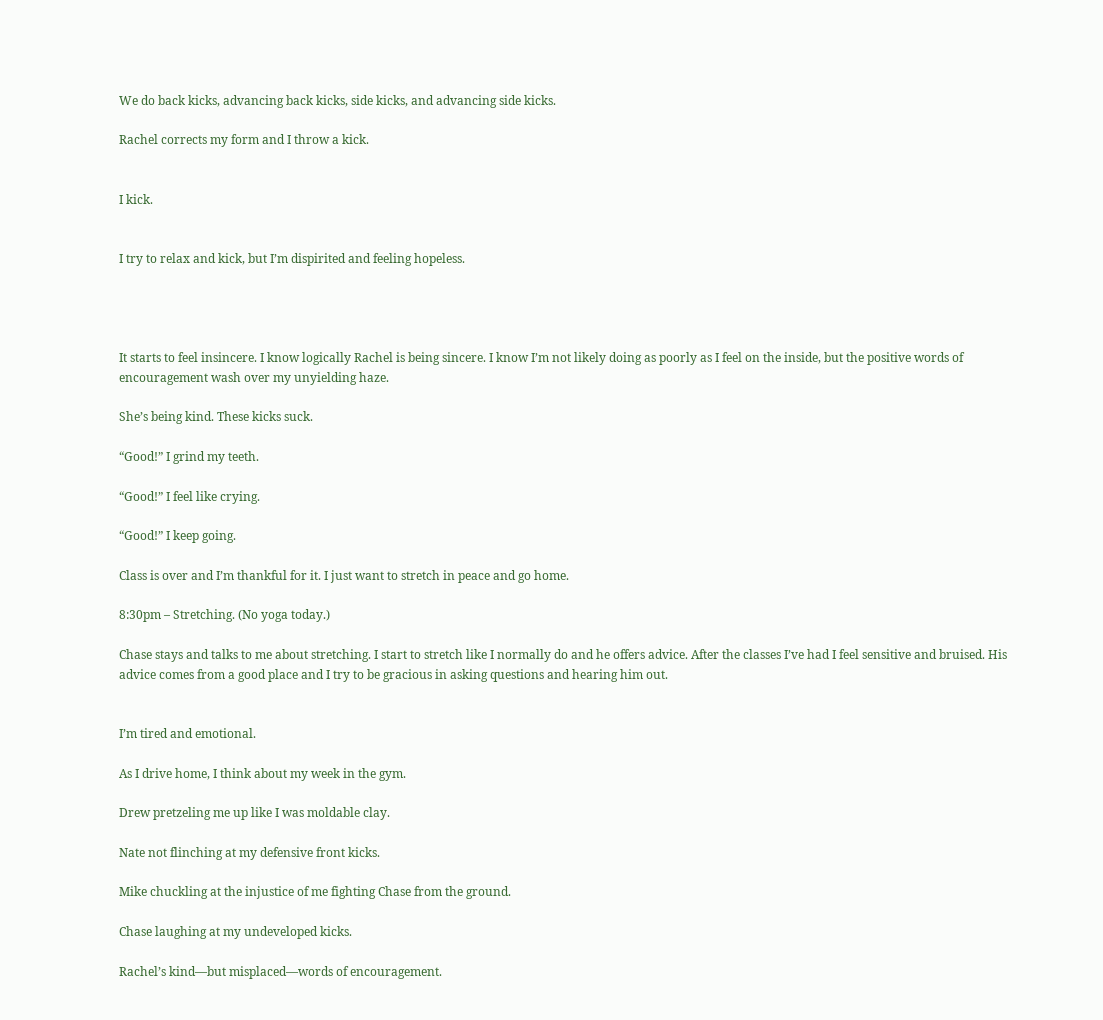We do back kicks, advancing back kicks, side kicks, and advancing side kicks.

Rachel corrects my form and I throw a kick.


I kick.


I try to relax and kick, but I’m dispirited and feeling hopeless.




It starts to feel insincere. I know logically Rachel is being sincere. I know I’m not likely doing as poorly as I feel on the inside, but the positive words of encouragement wash over my unyielding haze.

She’s being kind. These kicks suck.

“Good!” I grind my teeth.

“Good!” I feel like crying.

“Good!” I keep going.

Class is over and I’m thankful for it. I just want to stretch in peace and go home.

8:30pm – Stretching. (No yoga today.)

Chase stays and talks to me about stretching. I start to stretch like I normally do and he offers advice. After the classes I’ve had I feel sensitive and bruised. His advice comes from a good place and I try to be gracious in asking questions and hearing him out.


I’m tired and emotional.

As I drive home, I think about my week in the gym.

Drew pretzeling me up like I was moldable clay.

Nate not flinching at my defensive front kicks.

Mike chuckling at the injustice of me fighting Chase from the ground.

Chase laughing at my undeveloped kicks.

Rachel’s kind—but misplaced—words of encouragement.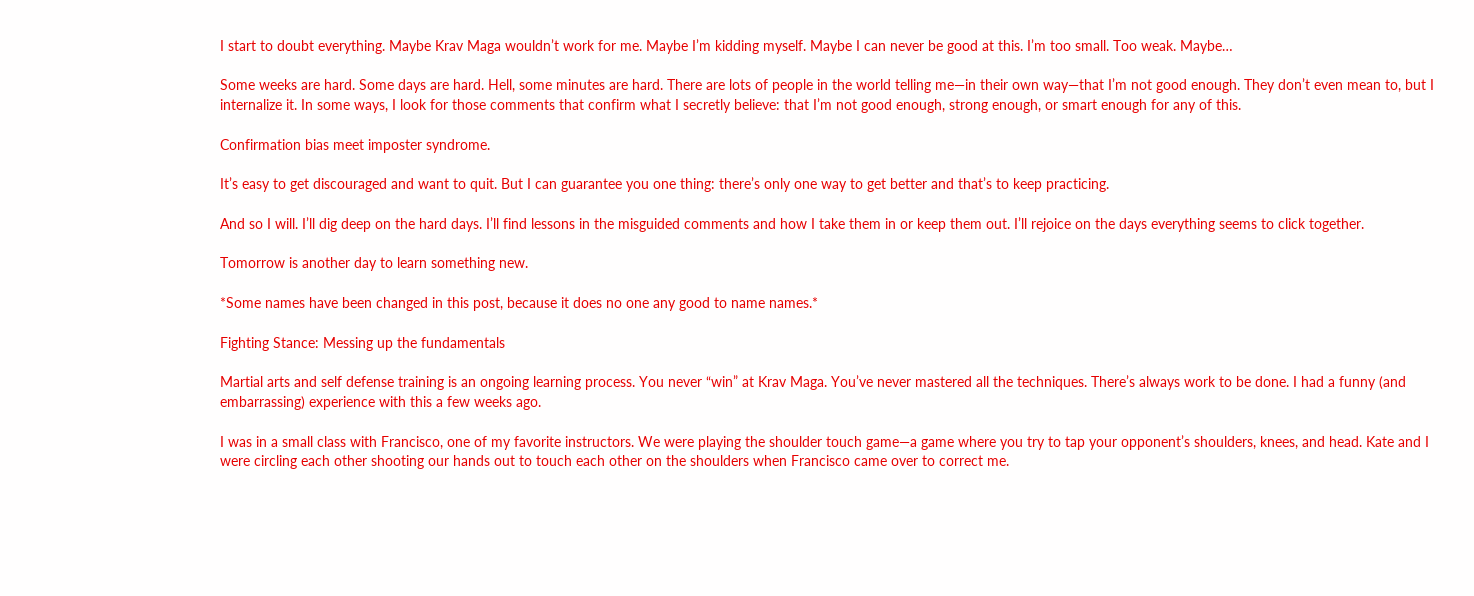I start to doubt everything. Maybe Krav Maga wouldn’t work for me. Maybe I’m kidding myself. Maybe I can never be good at this. I’m too small. Too weak. Maybe…

Some weeks are hard. Some days are hard. Hell, some minutes are hard. There are lots of people in the world telling me—in their own way—that I’m not good enough. They don’t even mean to, but I internalize it. In some ways, I look for those comments that confirm what I secretly believe: that I’m not good enough, strong enough, or smart enough for any of this.

Confirmation bias meet imposter syndrome.

It’s easy to get discouraged and want to quit. But I can guarantee you one thing: there’s only one way to get better and that’s to keep practicing.

And so I will. I’ll dig deep on the hard days. I’ll find lessons in the misguided comments and how I take them in or keep them out. I’ll rejoice on the days everything seems to click together.

Tomorrow is another day to learn something new.

*Some names have been changed in this post, because it does no one any good to name names.*

Fighting Stance: Messing up the fundamentals

Martial arts and self defense training is an ongoing learning process. You never “win” at Krav Maga. You’ve never mastered all the techniques. There’s always work to be done. I had a funny (and embarrassing) experience with this a few weeks ago.

I was in a small class with Francisco, one of my favorite instructors. We were playing the shoulder touch game—a game where you try to tap your opponent’s shoulders, knees, and head. Kate and I were circling each other shooting our hands out to touch each other on the shoulders when Francisco came over to correct me.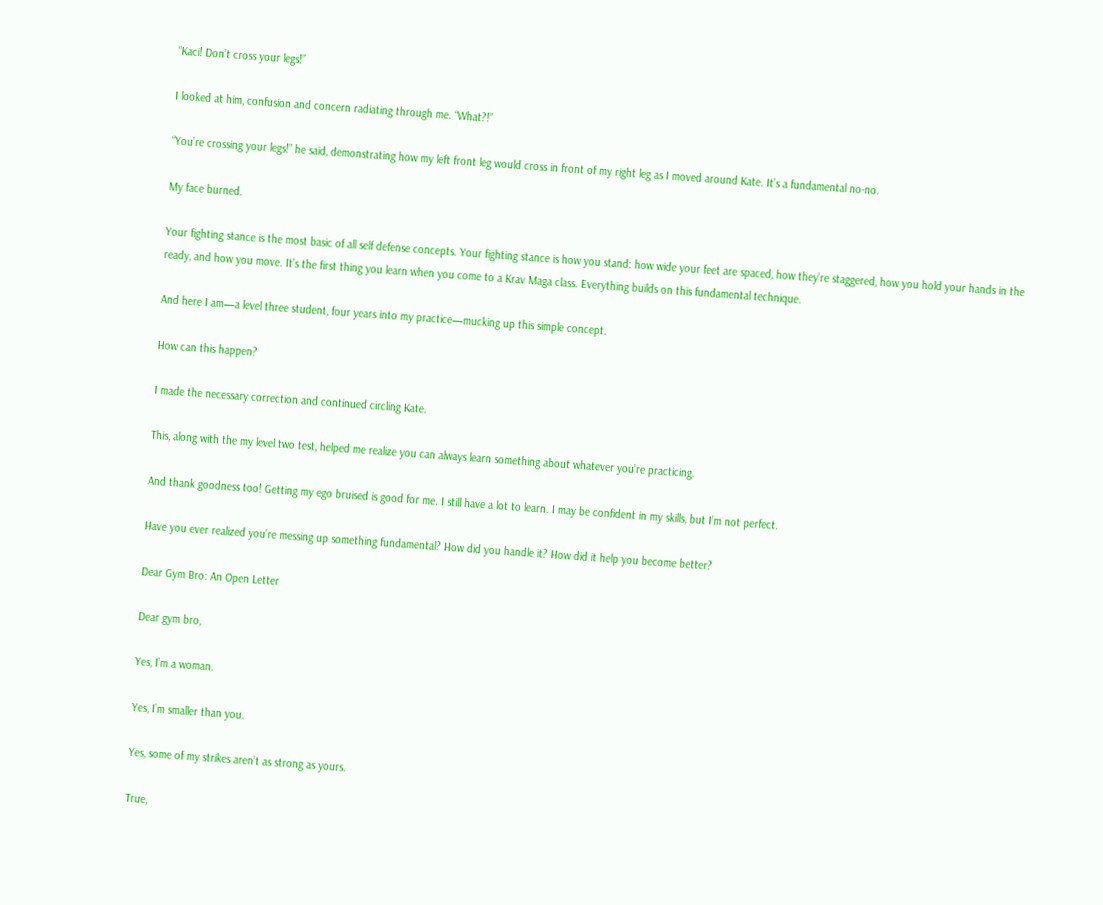“Kaci! Don’t cross your legs!”

I looked at him, confusion and concern radiating through me. “What?!”

“You’re crossing your legs!” he said, demonstrating how my left front leg would cross in front of my right leg as I moved around Kate. It’s a fundamental no-no.

My face burned.

Your fighting stance is the most basic of all self defense concepts. Your fighting stance is how you stand: how wide your feet are spaced, how they’re staggered, how you hold your hands in the ready, and how you move. It’s the first thing you learn when you come to a Krav Maga class. Everything builds on this fundamental technique.

And here I am—a level three student, four years into my practice—mucking up this simple concept.

How can this happen?

I made the necessary correction and continued circling Kate.

This, along with the my level two test, helped me realize you can always learn something about whatever you’re practicing.

And thank goodness too! Getting my ego bruised is good for me. I still have a lot to learn. I may be confident in my skills, but I’m not perfect.

Have you ever realized you’re messing up something fundamental? How did you handle it? How did it help you become better?

Dear Gym Bro: An Open Letter

Dear gym bro,

Yes, I’m a woman.

Yes, I’m smaller than you.

Yes, some of my strikes aren’t as strong as yours.

True,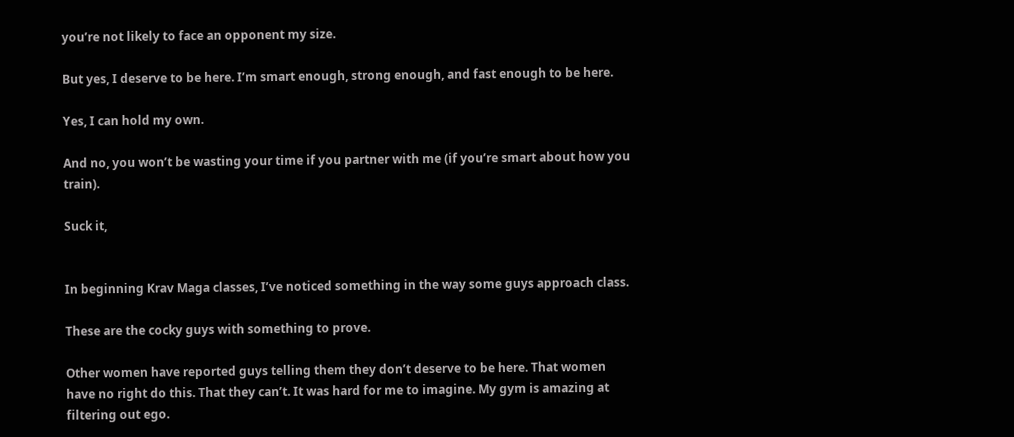you’re not likely to face an opponent my size.

But yes, I deserve to be here. I’m smart enough, strong enough, and fast enough to be here.

Yes, I can hold my own.

And no, you won’t be wasting your time if you partner with me (if you’re smart about how you train).

Suck it,


In beginning Krav Maga classes, I’ve noticed something in the way some guys approach class.

These are the cocky guys with something to prove.

Other women have reported guys telling them they don’t deserve to be here. That women have no right do this. That they can’t. It was hard for me to imagine. My gym is amazing at filtering out ego.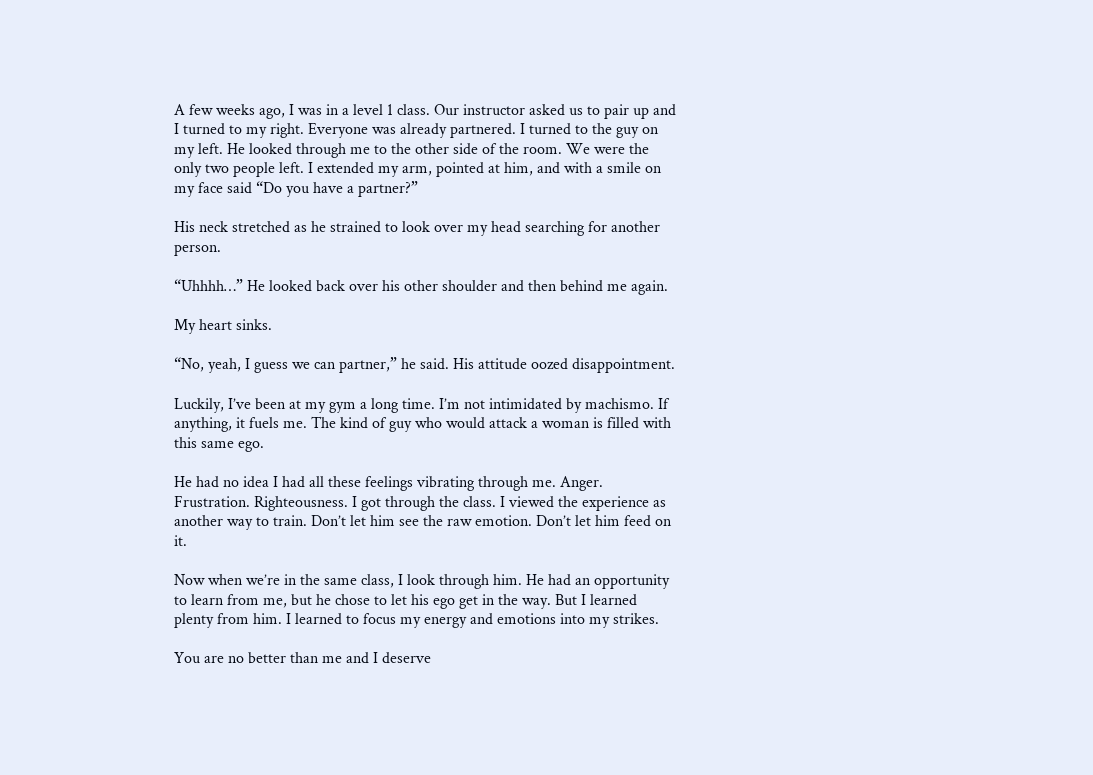A few weeks ago, I was in a level 1 class. Our instructor asked us to pair up and I turned to my right. Everyone was already partnered. I turned to the guy on my left. He looked through me to the other side of the room. We were the only two people left. I extended my arm, pointed at him, and with a smile on my face said “Do you have a partner?”

His neck stretched as he strained to look over my head searching for another person.

“Uhhhh…” He looked back over his other shoulder and then behind me again.

My heart sinks.

“No, yeah, I guess we can partner,” he said. His attitude oozed disappointment.

Luckily, I’ve been at my gym a long time. I’m not intimidated by machismo. If anything, it fuels me. The kind of guy who would attack a woman is filled with this same ego.

He had no idea I had all these feelings vibrating through me. Anger. Frustration. Righteousness. I got through the class. I viewed the experience as another way to train. Don’t let him see the raw emotion. Don’t let him feed on it.

Now when we’re in the same class, I look through him. He had an opportunity to learn from me, but he chose to let his ego get in the way. But I learned plenty from him. I learned to focus my energy and emotions into my strikes.

You are no better than me and I deserve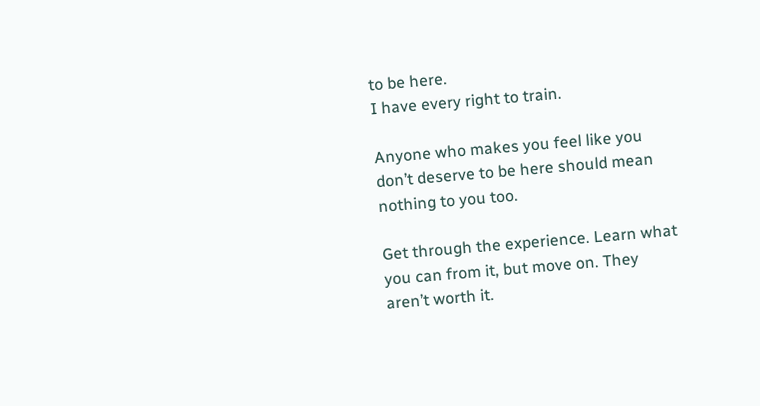to be here.
I have every right to train.

Anyone who makes you feel like you don’t deserve to be here should mean nothing to you too.

Get through the experience. Learn what you can from it, but move on. They aren’t worth it.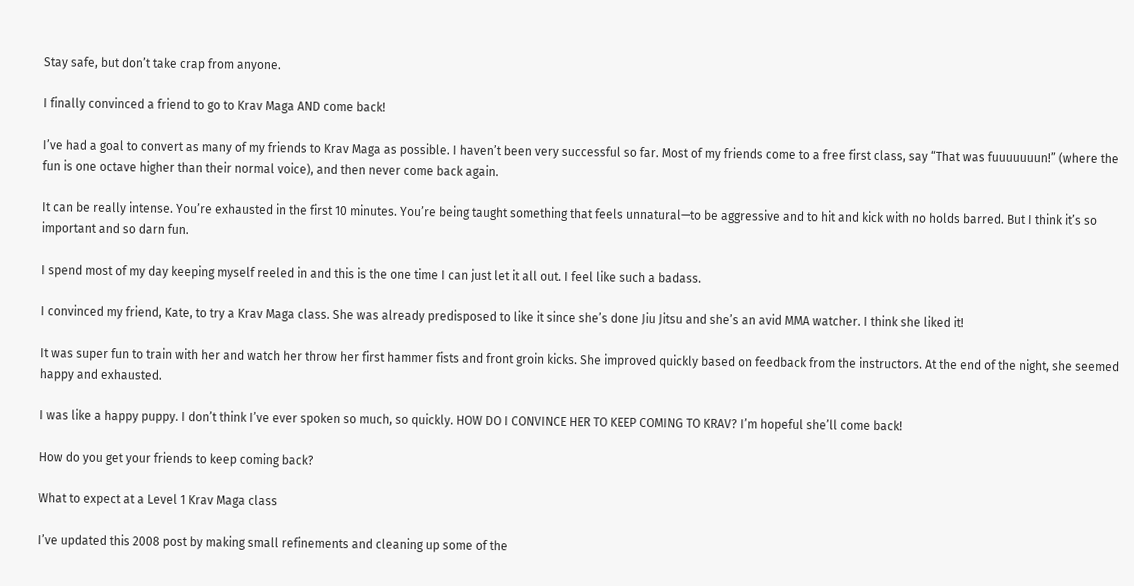Stay safe, but don’t take crap from anyone.

I finally convinced a friend to go to Krav Maga AND come back!

I’ve had a goal to convert as many of my friends to Krav Maga as possible. I haven’t been very successful so far. Most of my friends come to a free first class, say “That was fuuuuuuun!” (where the fun is one octave higher than their normal voice), and then never come back again.

It can be really intense. You’re exhausted in the first 10 minutes. You’re being taught something that feels unnatural—to be aggressive and to hit and kick with no holds barred. But I think it’s so important and so darn fun.

I spend most of my day keeping myself reeled in and this is the one time I can just let it all out. I feel like such a badass.

I convinced my friend, Kate, to try a Krav Maga class. She was already predisposed to like it since she’s done Jiu Jitsu and she’s an avid MMA watcher. I think she liked it!

It was super fun to train with her and watch her throw her first hammer fists and front groin kicks. She improved quickly based on feedback from the instructors. At the end of the night, she seemed happy and exhausted.

I was like a happy puppy. I don’t think I’ve ever spoken so much, so quickly. HOW DO I CONVINCE HER TO KEEP COMING TO KRAV? I’m hopeful she’ll come back!

How do you get your friends to keep coming back?

What to expect at a Level 1 Krav Maga class

I’ve updated this 2008 post by making small refinements and cleaning up some of the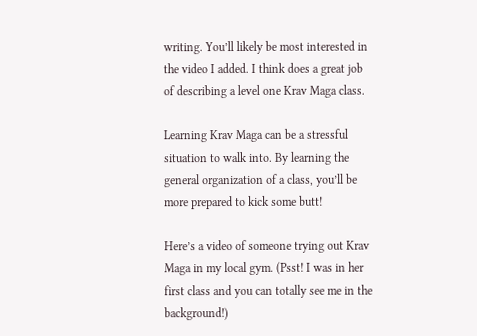writing. You’ll likely be most interested in the video I added. I think does a great job of describing a level one Krav Maga class.

Learning Krav Maga can be a stressful situation to walk into. By learning the general organization of a class, you’ll be more prepared to kick some butt!

Here’s a video of someone trying out Krav Maga in my local gym. (Psst! I was in her first class and you can totally see me in the background!)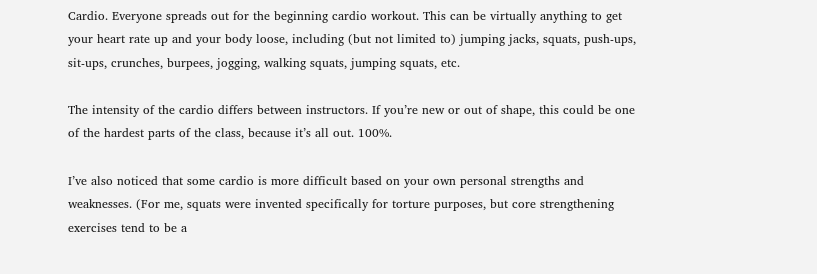Cardio. Everyone spreads out for the beginning cardio workout. This can be virtually anything to get your heart rate up and your body loose, including (but not limited to) jumping jacks, squats, push-ups, sit-ups, crunches, burpees, jogging, walking squats, jumping squats, etc.

The intensity of the cardio differs between instructors. If you’re new or out of shape, this could be one of the hardest parts of the class, because it’s all out. 100%.

I’ve also noticed that some cardio is more difficult based on your own personal strengths and weaknesses. (For me, squats were invented specifically for torture purposes, but core strengthening exercises tend to be a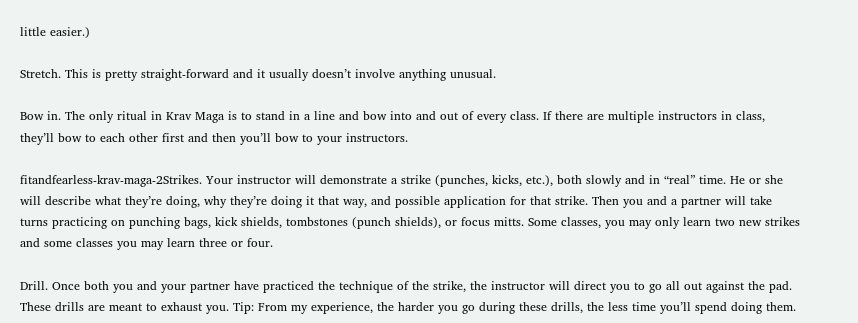little easier.)

Stretch. This is pretty straight-forward and it usually doesn’t involve anything unusual.

Bow in. The only ritual in Krav Maga is to stand in a line and bow into and out of every class. If there are multiple instructors in class, they’ll bow to each other first and then you’ll bow to your instructors.

fitandfearless-krav-maga-2Strikes. Your instructor will demonstrate a strike (punches, kicks, etc.), both slowly and in “real” time. He or she will describe what they’re doing, why they’re doing it that way, and possible application for that strike. Then you and a partner will take turns practicing on punching bags, kick shields, tombstones (punch shields), or focus mitts. Some classes, you may only learn two new strikes and some classes you may learn three or four.

Drill. Once both you and your partner have practiced the technique of the strike, the instructor will direct you to go all out against the pad. These drills are meant to exhaust you. Tip: From my experience, the harder you go during these drills, the less time you’ll spend doing them.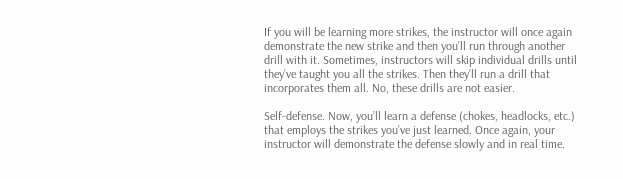If you will be learning more strikes, the instructor will once again demonstrate the new strike and then you’ll run through another drill with it. Sometimes, instructors will skip individual drills until they’ve taught you all the strikes. Then they’ll run a drill that incorporates them all. No, these drills are not easier.

Self-defense. Now, you’ll learn a defense (chokes, headlocks, etc.) that employs the strikes you’ve just learned. Once again, your instructor will demonstrate the defense slowly and in real time.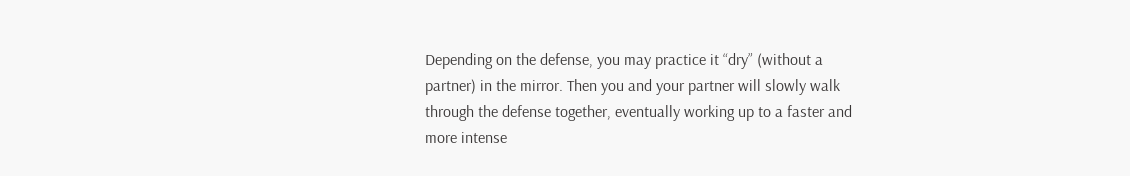Depending on the defense, you may practice it “dry” (without a partner) in the mirror. Then you and your partner will slowly walk through the defense together, eventually working up to a faster and more intense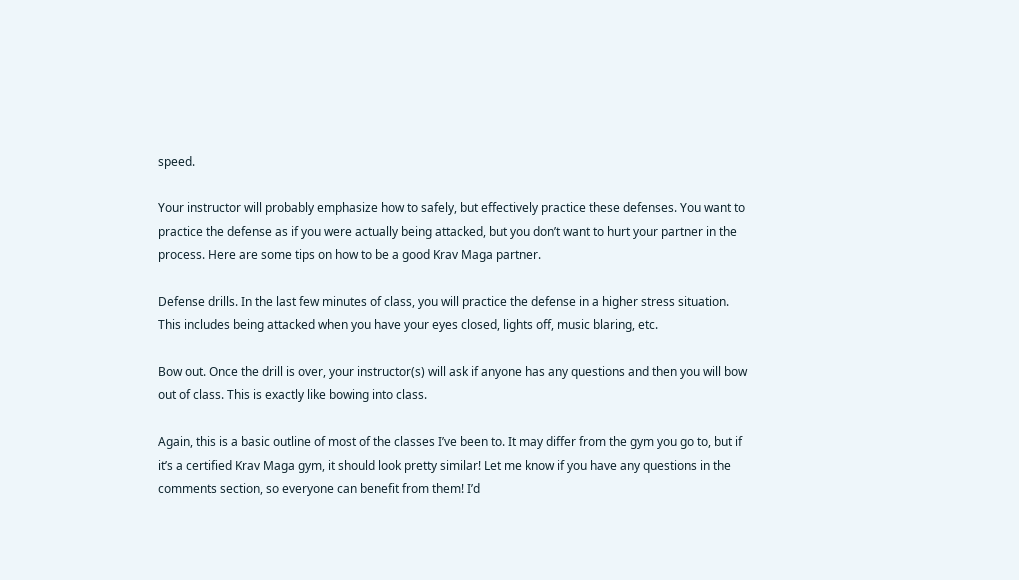speed.

Your instructor will probably emphasize how to safely, but effectively practice these defenses. You want to practice the defense as if you were actually being attacked, but you don’t want to hurt your partner in the process. Here are some tips on how to be a good Krav Maga partner.

Defense drills. In the last few minutes of class, you will practice the defense in a higher stress situation. This includes being attacked when you have your eyes closed, lights off, music blaring, etc.

Bow out. Once the drill is over, your instructor(s) will ask if anyone has any questions and then you will bow out of class. This is exactly like bowing into class.

Again, this is a basic outline of most of the classes I’ve been to. It may differ from the gym you go to, but if it’s a certified Krav Maga gym, it should look pretty similar! Let me know if you have any questions in the comments section, so everyone can benefit from them! I’d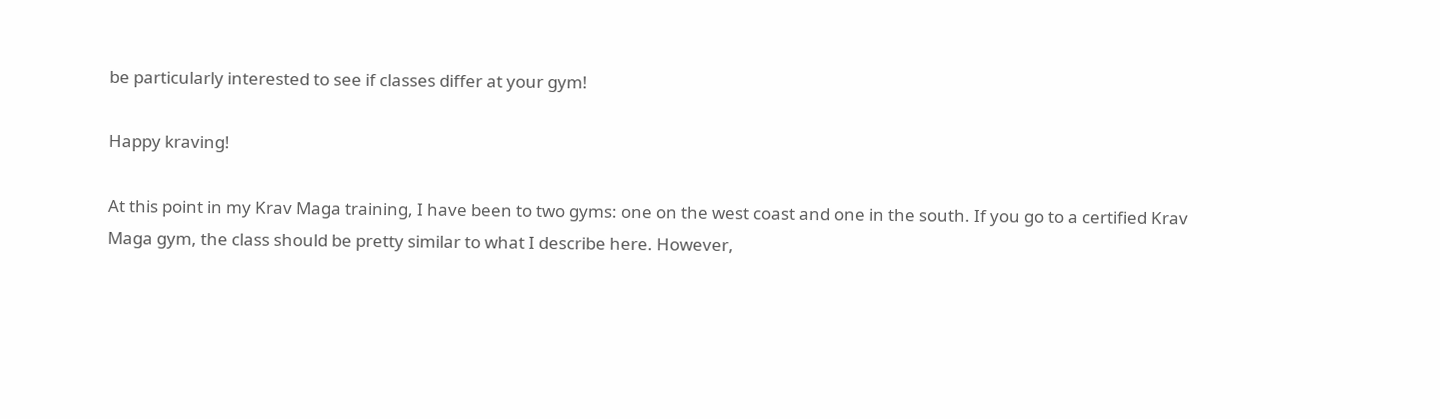be particularly interested to see if classes differ at your gym!

Happy kraving!

At this point in my Krav Maga training, I have been to two gyms: one on the west coast and one in the south. If you go to a certified Krav Maga gym, the class should be pretty similar to what I describe here. However,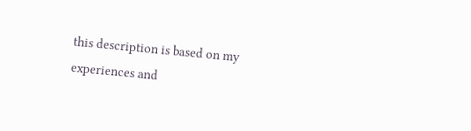this description is based on my experiences and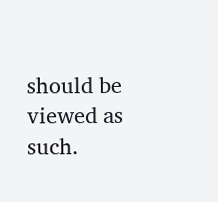should be viewed as such.